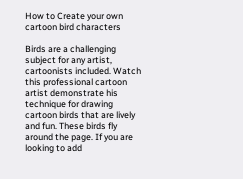How to Create your own cartoon bird characters

Birds are a challenging subject for any artist, cartoonists included. Watch this professional cartoon artist demonstrate his technique for drawing cartoon birds that are lively and fun. These birds fly around the page. If you are looking to add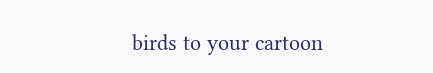birds to your cartoon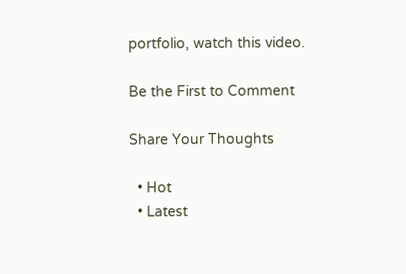portfolio, watch this video.

Be the First to Comment

Share Your Thoughts

  • Hot
  • Latest